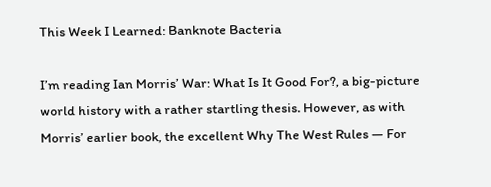This Week I Learned: Banknote Bacteria

I’m reading Ian Morris’ War: What Is It Good For?, a big-picture world history with a rather startling thesis. However, as with Morris’ earlier book, the excellent Why The West Rules — For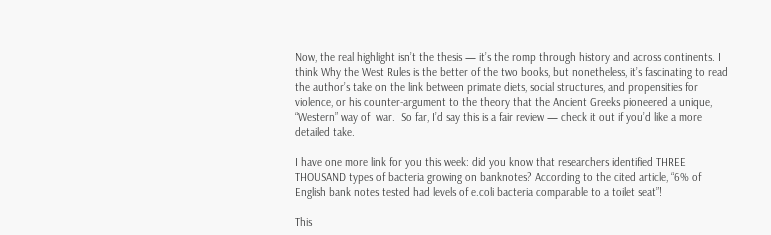Now, the real highlight isn’t the thesis — it’s the romp through history and across continents. I think Why the West Rules is the better of the two books, but nonetheless, it’s fascinating to read the author’s take on the link between primate diets, social structures, and propensities for violence, or his counter-argument to the theory that the Ancient Greeks pioneered a unique, “Western” way of  war.  So far, I’d say this is a fair review — check it out if you’d like a more detailed take.

I have one more link for you this week: did you know that researchers identified THREE THOUSAND types of bacteria growing on banknotes? According to the cited article, “6% of English bank notes tested had levels of e.coli bacteria comparable to a toilet seat”!

This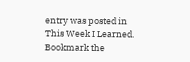entry was posted in This Week I Learned. Bookmark the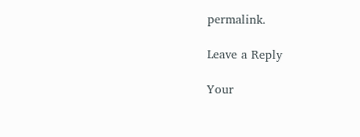permalink.

Leave a Reply

Your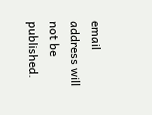email address will not be published.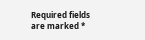Required fields are marked *